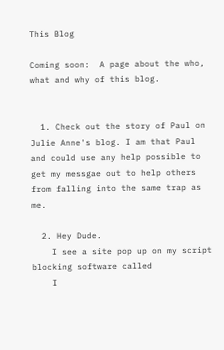This Blog

Coming soon:  A page about the who, what and why of this blog.


  1. Check out the story of Paul on Julie Anne's blog. I am that Paul and could use any help possible to get my messgae out to help others from falling into the same trap as me.

  2. Hey Dude.
    I see a site pop up on my script blocking software called
    I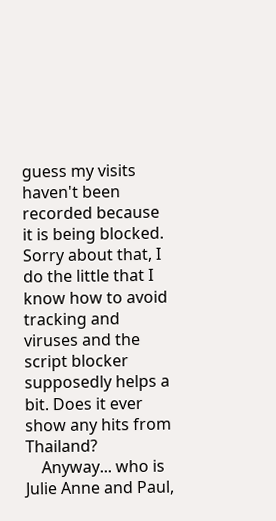guess my visits haven't been recorded because it is being blocked. Sorry about that, I do the little that I know how to avoid tracking and viruses and the script blocker supposedly helps a bit. Does it ever show any hits from Thailand?
    Anyway... who is Julie Anne and Paul,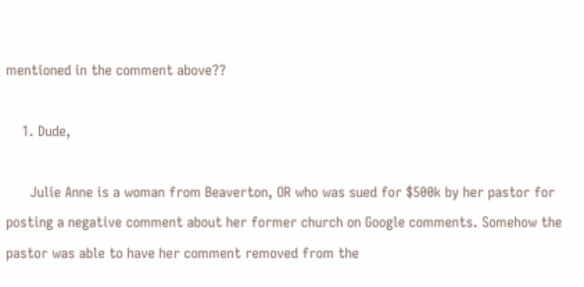mentioned in the comment above??

    1. Dude,

      Julie Anne is a woman from Beaverton, OR who was sued for $500k by her pastor for posting a negative comment about her former church on Google comments. Somehow the pastor was able to have her comment removed from the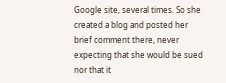Google site, several times. So she created a blog and posted her brief comment there, never expecting that she would be sued nor that it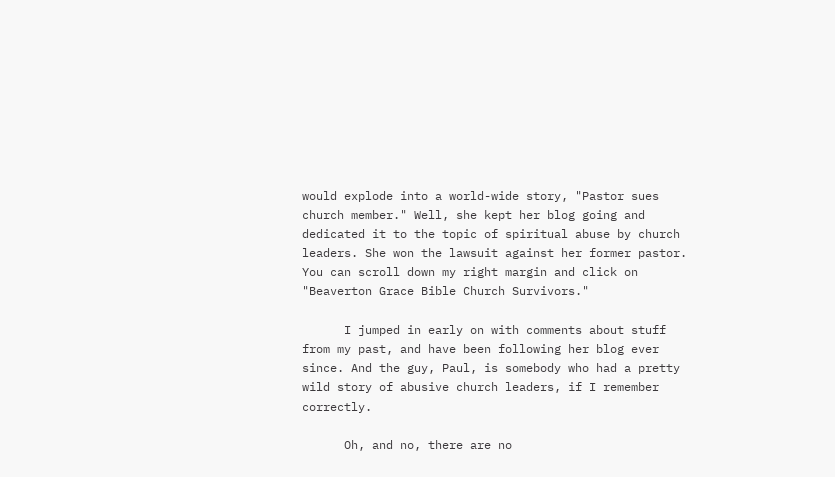would explode into a world-wide story, "Pastor sues church member." Well, she kept her blog going and dedicated it to the topic of spiritual abuse by church leaders. She won the lawsuit against her former pastor. You can scroll down my right margin and click on "Beaverton Grace Bible Church Survivors."

      I jumped in early on with comments about stuff from my past, and have been following her blog ever since. And the guy, Paul, is somebody who had a pretty wild story of abusive church leaders, if I remember correctly.

      Oh, and no, there are no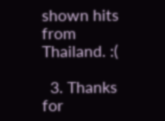shown hits from Thailand. :(

  3. Thanks for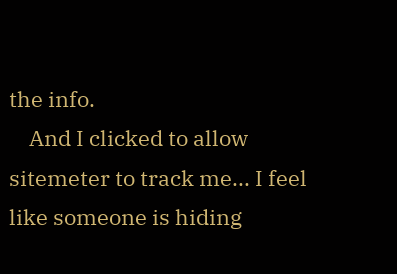the info.
    And I clicked to allow sitemeter to track me... I feel like someone is hiding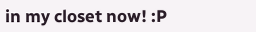in my closet now! :P